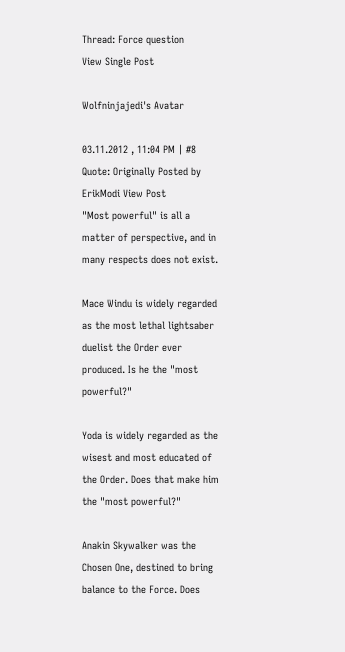Thread: Force question
View Single Post

Wolfninjajedi's Avatar

03.11.2012 , 11:04 PM | #8
Quote: Originally Posted by ErikModi View Post
"Most powerful" is all a matter of perspective, and in many respects does not exist.

Mace Windu is widely regarded as the most lethal lightsaber duelist the Order ever produced. Is he the "most powerful?"

Yoda is widely regarded as the wisest and most educated of the Order. Does that make him the "most powerful?"

Anakin Skywalker was the Chosen One, destined to bring balance to the Force. Does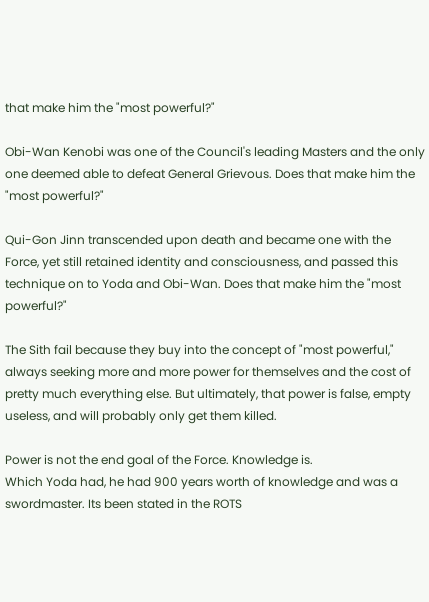that make him the "most powerful?"

Obi-Wan Kenobi was one of the Council's leading Masters and the only one deemed able to defeat General Grievous. Does that make him the "most powerful?"

Qui-Gon Jinn transcended upon death and became one with the Force, yet still retained identity and consciousness, and passed this technique on to Yoda and Obi-Wan. Does that make him the "most powerful?"

The Sith fail because they buy into the concept of "most powerful," always seeking more and more power for themselves and the cost of pretty much everything else. But ultimately, that power is false, empty useless, and will probably only get them killed.

Power is not the end goal of the Force. Knowledge is.
Which Yoda had, he had 900 years worth of knowledge and was a swordmaster. Its been stated in the ROTS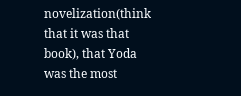novelization(think that it was that book), that Yoda was the most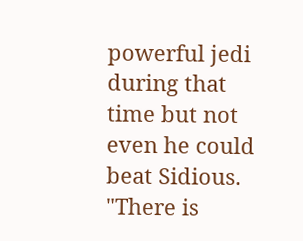powerful jedi during that time but not even he could beat Sidious.
"There is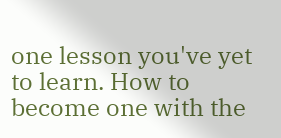one lesson you've yet to learn. How to become one with the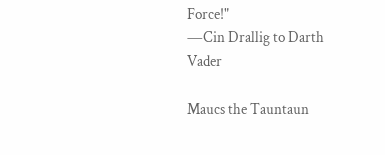Force!"
―Cin Drallig to Darth Vader

Maucs the Tauntaun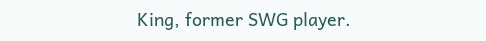King, former SWG player.